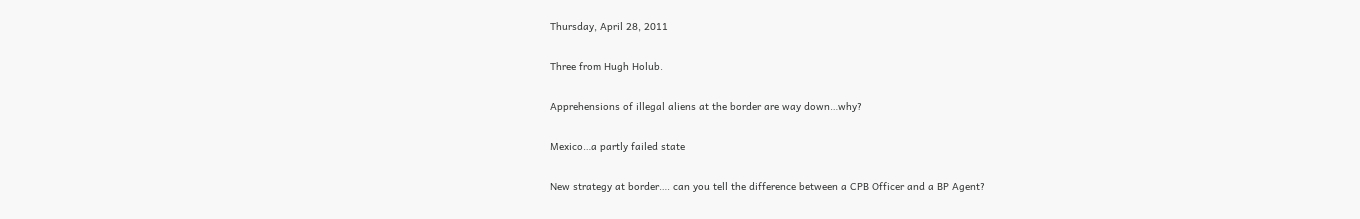Thursday, April 28, 2011

Three from Hugh Holub.

Apprehensions of illegal aliens at the border are way down…why?

Mexico…a partly failed state

New strategy at border…. can you tell the difference between a CPB Officer and a BP Agent?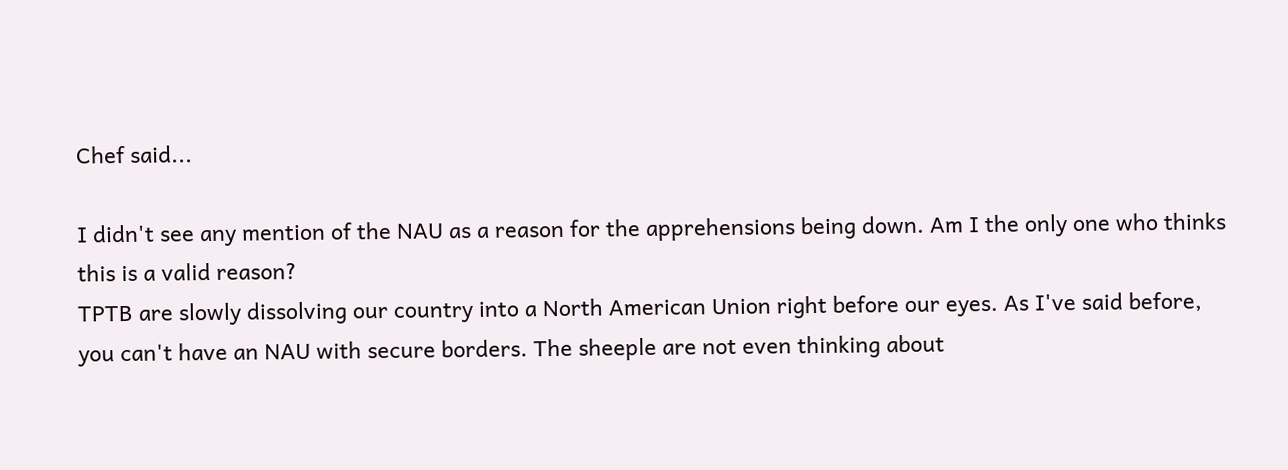Chef said...

I didn't see any mention of the NAU as a reason for the apprehensions being down. Am I the only one who thinks this is a valid reason?
TPTB are slowly dissolving our country into a North American Union right before our eyes. As I've said before, you can't have an NAU with secure borders. The sheeple are not even thinking about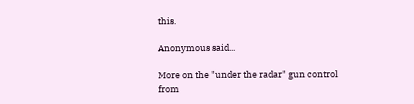this.

Anonymous said...

More on the "under the radar" gun control from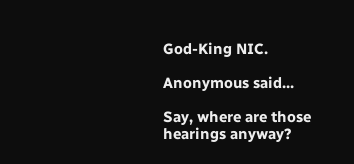God-King NIC.

Anonymous said...

Say, where are those hearings anyway?